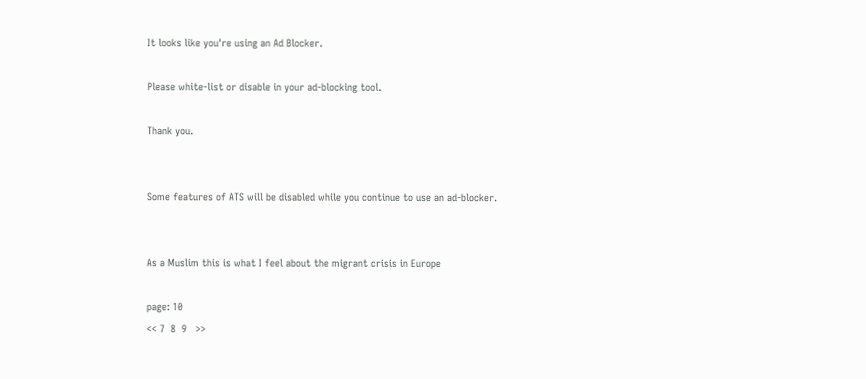It looks like you're using an Ad Blocker.

Please white-list or disable in your ad-blocking tool.

Thank you.


Some features of ATS will be disabled while you continue to use an ad-blocker.


As a Muslim this is what I feel about the migrant crisis in Europe

page: 10
<< 7  8  9   >>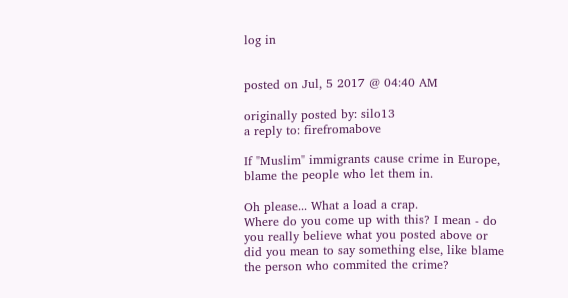log in


posted on Jul, 5 2017 @ 04:40 AM

originally posted by: silo13
a reply to: firefromabove

If "Muslim" immigrants cause crime in Europe, blame the people who let them in.

Oh please... What a load a crap.
Where do you come up with this? I mean - do you really believe what you posted above or did you mean to say something else, like blame the person who commited the crime?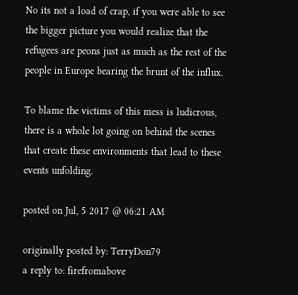No its not a load of crap, if you were able to see the bigger picture you would realize that the refugees are peons just as much as the rest of the people in Europe bearing the brunt of the influx.

To blame the victims of this mess is ludicrous, there is a whole lot going on behind the scenes that create these environments that lead to these events unfolding.

posted on Jul, 5 2017 @ 06:21 AM

originally posted by: TerryDon79
a reply to: firefromabove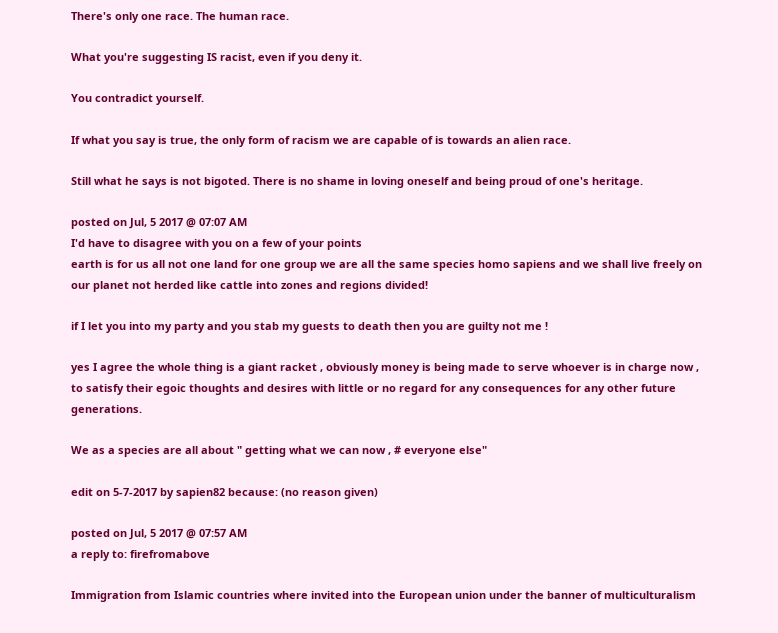There's only one race. The human race.

What you're suggesting IS racist, even if you deny it.

You contradict yourself.

If what you say is true, the only form of racism we are capable of is towards an alien race.

Still what he says is not bigoted. There is no shame in loving oneself and being proud of one's heritage.

posted on Jul, 5 2017 @ 07:07 AM
I'd have to disagree with you on a few of your points
earth is for us all not one land for one group we are all the same species homo sapiens and we shall live freely on our planet not herded like cattle into zones and regions divided!

if I let you into my party and you stab my guests to death then you are guilty not me !

yes I agree the whole thing is a giant racket , obviously money is being made to serve whoever is in charge now , to satisfy their egoic thoughts and desires with little or no regard for any consequences for any other future generations.

We as a species are all about " getting what we can now , # everyone else"

edit on 5-7-2017 by sapien82 because: (no reason given)

posted on Jul, 5 2017 @ 07:57 AM
a reply to: firefromabove

Immigration from Islamic countries where invited into the European union under the banner of multiculturalism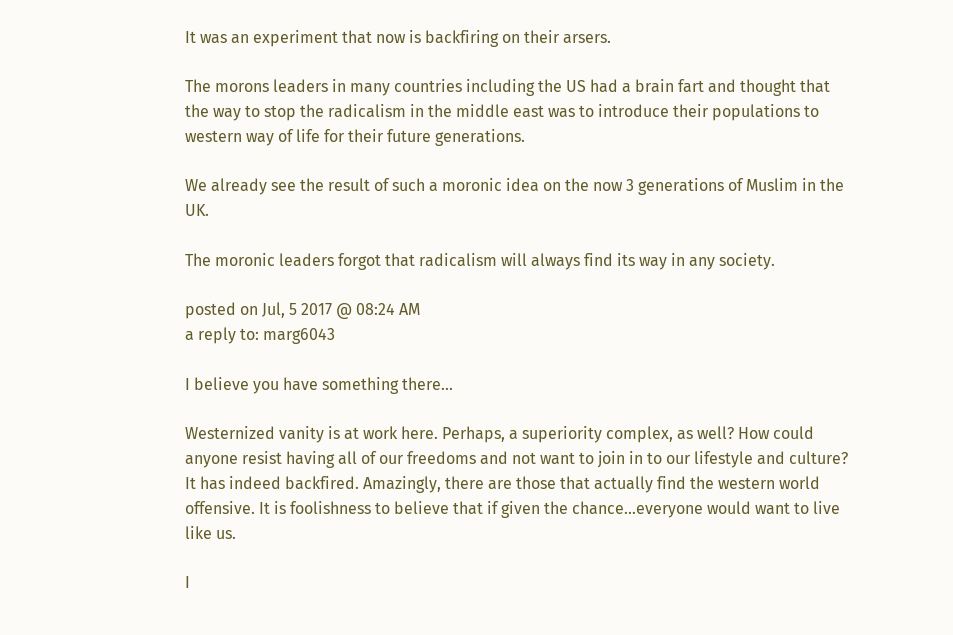It was an experiment that now is backfiring on their arsers.

The morons leaders in many countries including the US had a brain fart and thought that the way to stop the radicalism in the middle east was to introduce their populations to western way of life for their future generations.

We already see the result of such a moronic idea on the now 3 generations of Muslim in the UK.

The moronic leaders forgot that radicalism will always find its way in any society.

posted on Jul, 5 2017 @ 08:24 AM
a reply to: marg6043

I believe you have something there...

Westernized vanity is at work here. Perhaps, a superiority complex, as well? How could anyone resist having all of our freedoms and not want to join in to our lifestyle and culture? It has indeed backfired. Amazingly, there are those that actually find the western world offensive. It is foolishness to believe that if given the chance...everyone would want to live like us.

I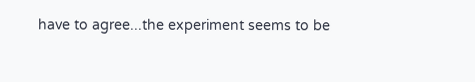have to agree...the experiment seems to be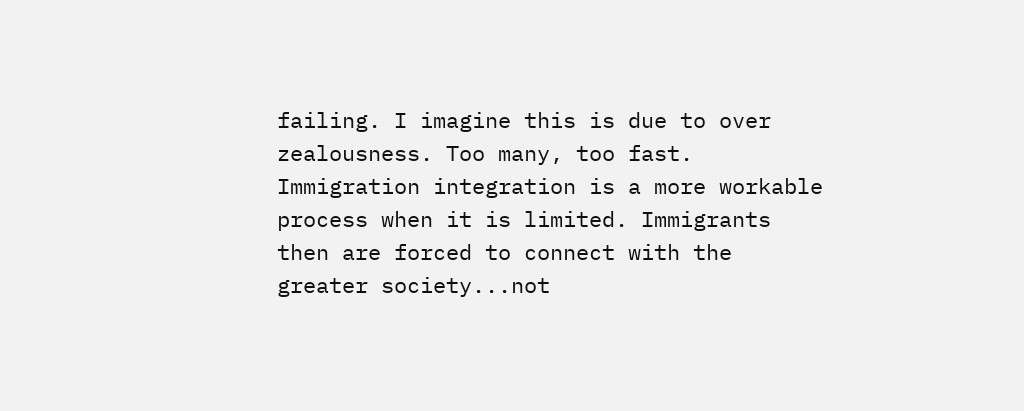failing. I imagine this is due to over zealousness. Too many, too fast. Immigration integration is a more workable process when it is limited. Immigrants then are forced to connect with the greater society...not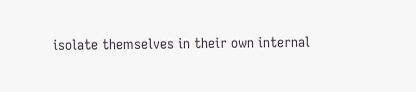isolate themselves in their own internal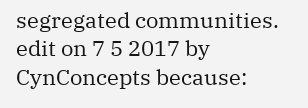segregated communities.
edit on 7 5 2017 by CynConcepts because: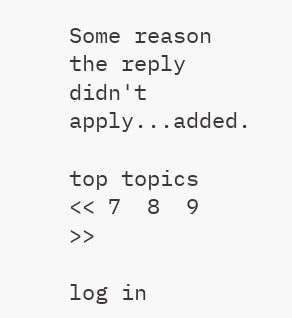Some reason the reply didn't apply...added.

top topics
<< 7  8  9   >>

log in